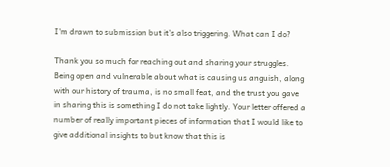I'm drawn to submission but it's also triggering. What can I do?

Thank you so much for reaching out and sharing your struggles. Being open and vulnerable about what is causing us anguish, along with our history of trauma, is no small feat, and the trust you gave in sharing this is something I do not take lightly. Your letter offered a number of really important pieces of information that I would like to give additional insights to but know that this is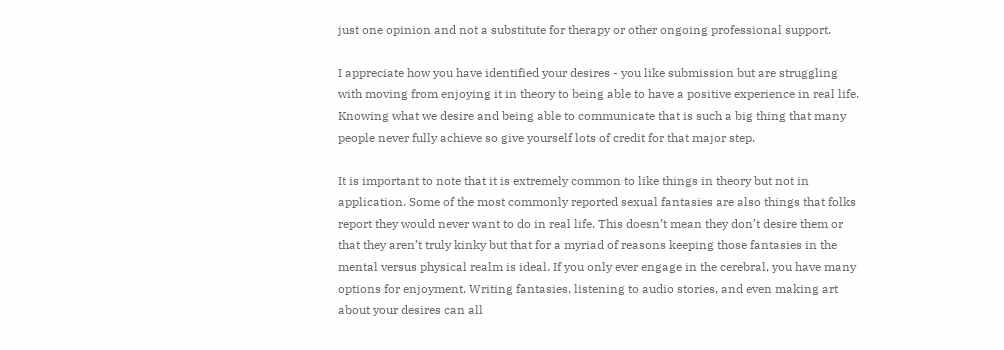just one opinion and not a substitute for therapy or other ongoing professional support.

I appreciate how you have identified your desires - you like submission but are struggling with moving from enjoying it in theory to being able to have a positive experience in real life. Knowing what we desire and being able to communicate that is such a big thing that many people never fully achieve so give yourself lots of credit for that major step.

It is important to note that it is extremely common to like things in theory but not in application. Some of the most commonly reported sexual fantasies are also things that folks report they would never want to do in real life. This doesn’t mean they don’t desire them or that they aren’t truly kinky but that for a myriad of reasons keeping those fantasies in the mental versus physical realm is ideal. If you only ever engage in the cerebral, you have many options for enjoyment. Writing fantasies, listening to audio stories, and even making art about your desires can all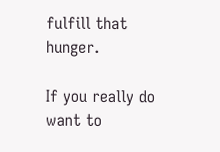fulfill that hunger.

If you really do want to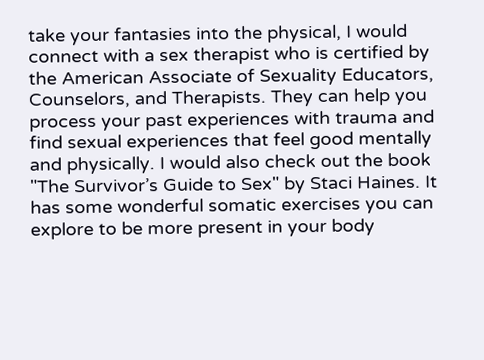take your fantasies into the physical, I would connect with a sex therapist who is certified by the American Associate of Sexuality Educators, Counselors, and Therapists. They can help you process your past experiences with trauma and find sexual experiences that feel good mentally and physically. I would also check out the book "The Survivor’s Guide to Sex" by Staci Haines. It has some wonderful somatic exercises you can explore to be more present in your body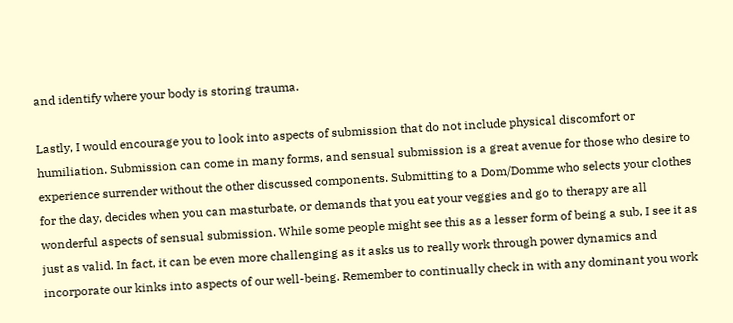and identify where your body is storing trauma.

Lastly, I would encourage you to look into aspects of submission that do not include physical discomfort or humiliation. Submission can come in many forms, and sensual submission is a great avenue for those who desire to experience surrender without the other discussed components. Submitting to a Dom/Domme who selects your clothes for the day, decides when you can masturbate, or demands that you eat your veggies and go to therapy are all wonderful aspects of sensual submission. While some people might see this as a lesser form of being a sub, I see it as just as valid. In fact, it can be even more challenging as it asks us to really work through power dynamics and incorporate our kinks into aspects of our well-being. Remember to continually check in with any dominant you work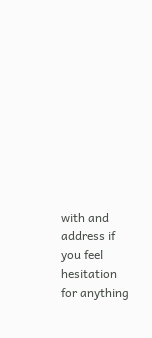with and address if you feel hesitation for anything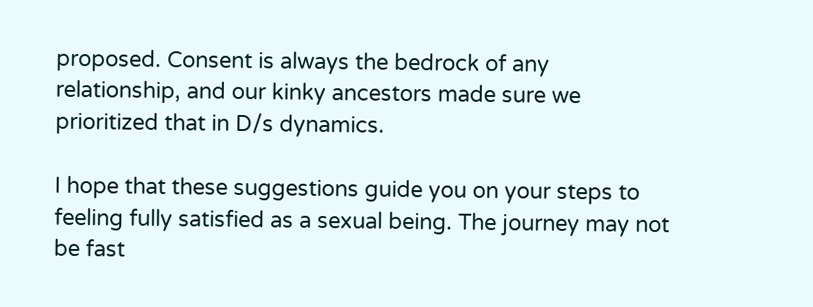proposed. Consent is always the bedrock of any relationship, and our kinky ancestors made sure we prioritized that in D/s dynamics.

I hope that these suggestions guide you on your steps to feeling fully satisfied as a sexual being. The journey may not be fast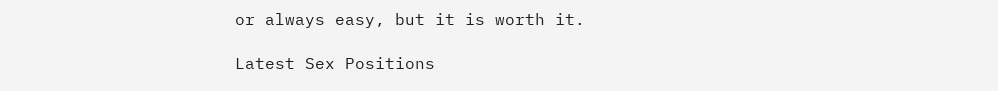or always easy, but it is worth it.

Latest Sex Positions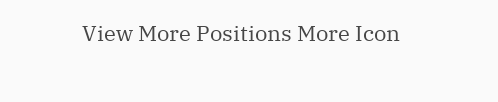View More Positions More Icon